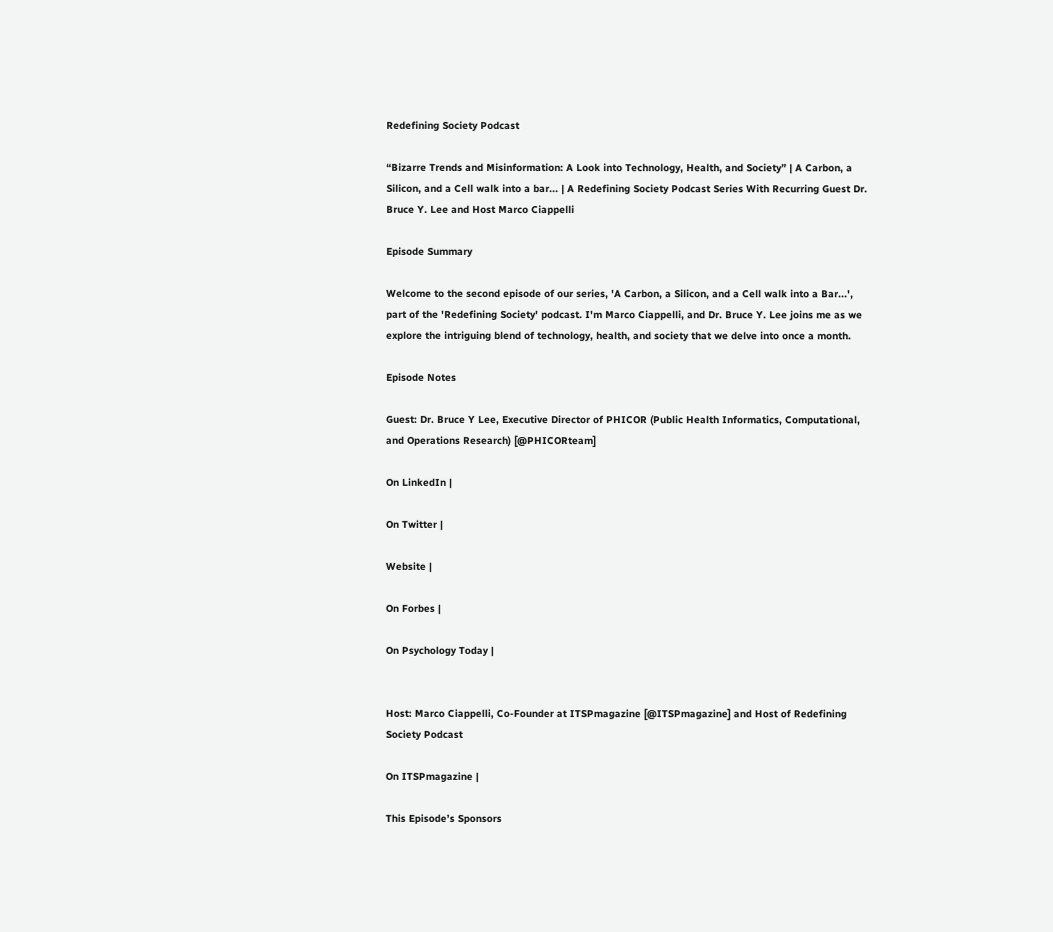Redefining Society Podcast

“Bizarre Trends and Misinformation: A Look into Technology, Health, and Society” | A Carbon, a Silicon, and a Cell walk into a bar... | A Redefining Society Podcast Series With Recurring Guest Dr. Bruce Y. Lee and Host Marco Ciappelli

Episode Summary

Welcome to the second episode of our series, 'A Carbon, a Silicon, and a Cell walk into a Bar...', part of the 'Redefining Society' podcast. I'm Marco Ciappelli, and Dr. Bruce Y. Lee joins me as we explore the intriguing blend of technology, health, and society that we delve into once a month.

Episode Notes

Guest: Dr. Bruce Y Lee, Executive Director of PHICOR (Public Health Informatics, Computational, and Operations Research) [@PHICORteam]

On LinkedIn |

On Twitter |

Website |

On Forbes |

On Psychology Today |


Host: Marco Ciappelli, Co-Founder at ITSPmagazine [@ITSPmagazine] and Host of Redefining Society Podcast

On ITSPmagazine |

This Episode’s Sponsors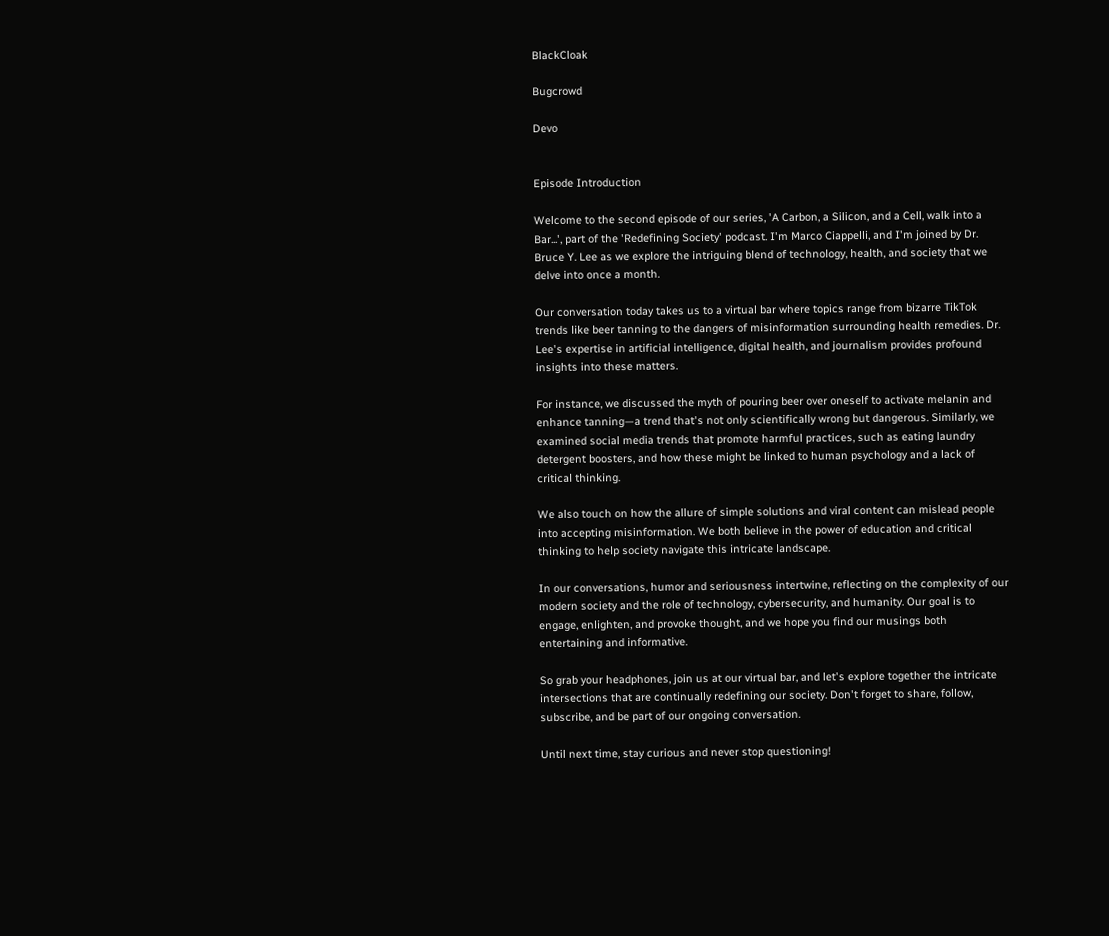BlackCloak

Bugcrowd

Devo


Episode Introduction

Welcome to the second episode of our series, 'A Carbon, a Silicon, and a Cell, walk into a Bar...', part of the 'Redefining Society' podcast. I'm Marco Ciappelli, and I'm joined by Dr. Bruce Y. Lee as we explore the intriguing blend of technology, health, and society that we delve into once a month.

Our conversation today takes us to a virtual bar where topics range from bizarre TikTok trends like beer tanning to the dangers of misinformation surrounding health remedies. Dr. Lee's expertise in artificial intelligence, digital health, and journalism provides profound insights into these matters.

For instance, we discussed the myth of pouring beer over oneself to activate melanin and enhance tanning—a trend that's not only scientifically wrong but dangerous. Similarly, we examined social media trends that promote harmful practices, such as eating laundry detergent boosters, and how these might be linked to human psychology and a lack of critical thinking.

We also touch on how the allure of simple solutions and viral content can mislead people into accepting misinformation. We both believe in the power of education and critical thinking to help society navigate this intricate landscape.

In our conversations, humor and seriousness intertwine, reflecting on the complexity of our modern society and the role of technology, cybersecurity, and humanity. Our goal is to engage, enlighten, and provoke thought, and we hope you find our musings both entertaining and informative.

So grab your headphones, join us at our virtual bar, and let's explore together the intricate intersections that are continually redefining our society. Don't forget to share, follow, subscribe, and be part of our ongoing conversation.

Until next time, stay curious and never stop questioning!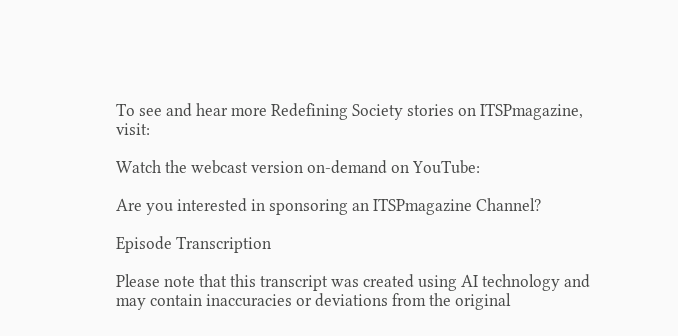To see and hear more Redefining Society stories on ITSPmagazine, visit:

Watch the webcast version on-demand on YouTube:

Are you interested in sponsoring an ITSPmagazine Channel?

Episode Transcription

Please note that this transcript was created using AI technology and may contain inaccuracies or deviations from the original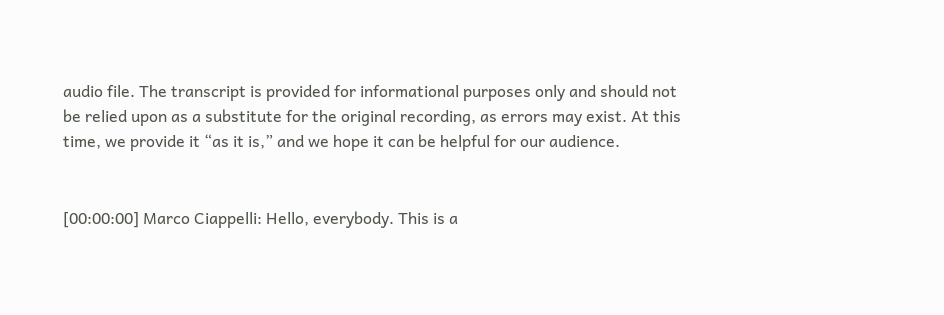audio file. The transcript is provided for informational purposes only and should not be relied upon as a substitute for the original recording, as errors may exist. At this time, we provide it “as it is,” and we hope it can be helpful for our audience.


[00:00:00] Marco Ciappelli: Hello, everybody. This is a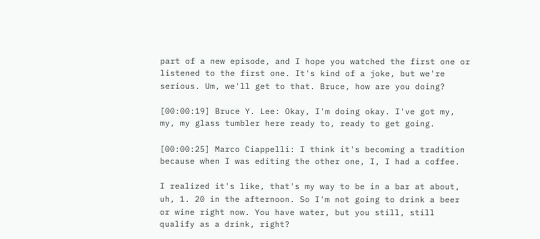part of a new episode, and I hope you watched the first one or listened to the first one. It's kind of a joke, but we're serious. Um, we'll get to that. Bruce, how are you doing?

[00:00:19] Bruce Y. Lee: Okay, I'm doing okay. I've got my, my, my glass tumbler here ready to, ready to get going.

[00:00:25] Marco Ciappelli: I think it's becoming a tradition because when I was editing the other one, I, I had a coffee.

I realized it's like, that's my way to be in a bar at about, uh, 1. 20 in the afternoon. So I'm not going to drink a beer or wine right now. You have water, but you still, still qualify as a drink, right?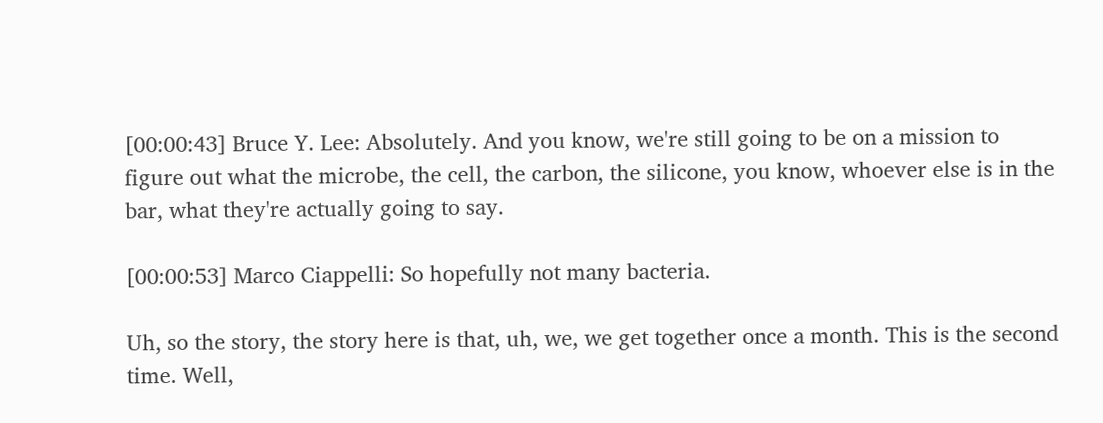[00:00:43] Bruce Y. Lee: Absolutely. And you know, we're still going to be on a mission to figure out what the microbe, the cell, the carbon, the silicone, you know, whoever else is in the bar, what they're actually going to say.

[00:00:53] Marco Ciappelli: So hopefully not many bacteria.

Uh, so the story, the story here is that, uh, we, we get together once a month. This is the second time. Well,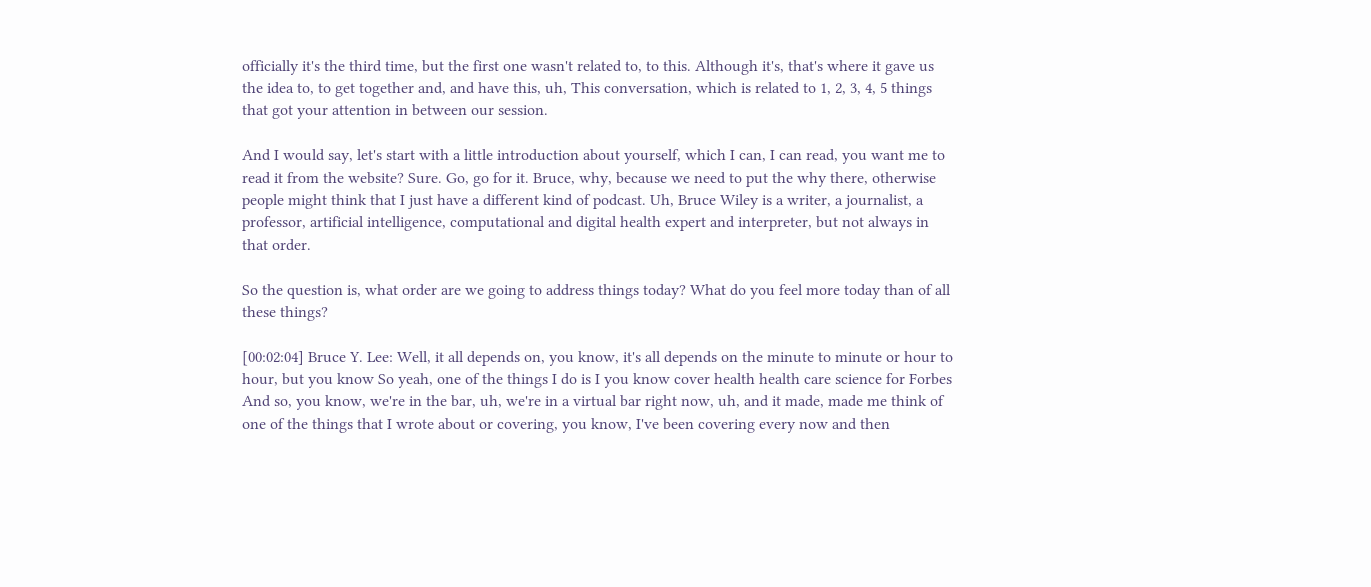officially it's the third time, but the first one wasn't related to, to this. Although it's, that's where it gave us the idea to, to get together and, and have this, uh, This conversation, which is related to 1, 2, 3, 4, 5 things that got your attention in between our session.

And I would say, let's start with a little introduction about yourself, which I can, I can read, you want me to read it from the website? Sure. Go, go for it. Bruce, why, because we need to put the why there, otherwise people might think that I just have a different kind of podcast. Uh, Bruce Wiley is a writer, a journalist, a professor, artificial intelligence, computational and digital health expert and interpreter, but not always in that order.

So the question is, what order are we going to address things today? What do you feel more today than of all these things?

[00:02:04] Bruce Y. Lee: Well, it all depends on, you know, it's all depends on the minute to minute or hour to hour, but you know So yeah, one of the things I do is I you know cover health health care science for Forbes And so, you know, we're in the bar, uh, we're in a virtual bar right now, uh, and it made, made me think of one of the things that I wrote about or covering, you know, I've been covering every now and then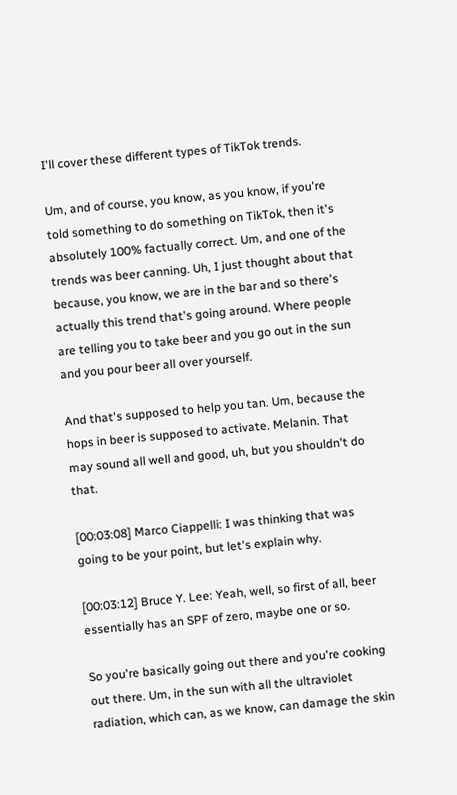I'll cover these different types of TikTok trends.

Um, and of course, you know, as you know, if you're told something to do something on TikTok, then it's absolutely 100% factually correct. Um, and one of the trends was beer canning. Uh, I just thought about that because, you know, we are in the bar and so there's actually this trend that's going around. Where people are telling you to take beer and you go out in the sun and you pour beer all over yourself.

And that's supposed to help you tan. Um, because the hops in beer is supposed to activate. Melanin. That may sound all well and good, uh, but you shouldn't do that.

[00:03:08] Marco Ciappelli: I was thinking that was going to be your point, but let's explain why.

[00:03:12] Bruce Y. Lee: Yeah, well, so first of all, beer essentially has an SPF of zero, maybe one or so.

So you're basically going out there and you're cooking out there. Um, in the sun with all the ultraviolet radiation, which can, as we know, can damage the skin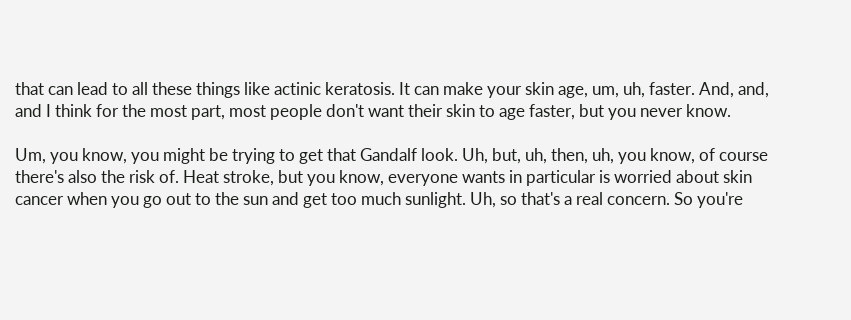that can lead to all these things like actinic keratosis. It can make your skin age, um, uh, faster. And, and, and I think for the most part, most people don't want their skin to age faster, but you never know.

Um, you know, you might be trying to get that Gandalf look. Uh, but, uh, then, uh, you know, of course there's also the risk of. Heat stroke, but you know, everyone wants in particular is worried about skin cancer when you go out to the sun and get too much sunlight. Uh, so that's a real concern. So you're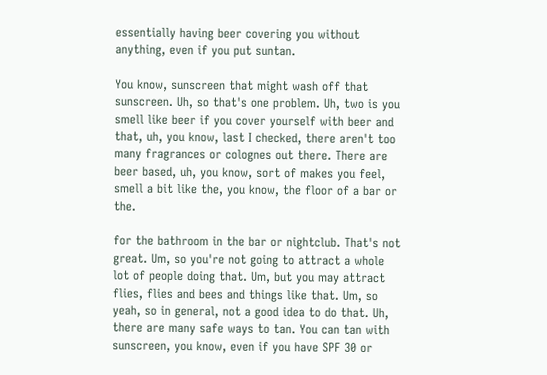essentially having beer covering you without anything, even if you put suntan.

You know, sunscreen that might wash off that sunscreen. Uh, so that's one problem. Uh, two is you smell like beer if you cover yourself with beer and that, uh, you know, last I checked, there aren't too many fragrances or colognes out there. There are beer based, uh, you know, sort of makes you feel, smell a bit like the, you know, the floor of a bar or the.

for the bathroom in the bar or nightclub. That's not great. Um, so you're not going to attract a whole lot of people doing that. Um, but you may attract flies, flies and bees and things like that. Um, so yeah, so in general, not a good idea to do that. Uh, there are many safe ways to tan. You can tan with sunscreen, you know, even if you have SPF 30 or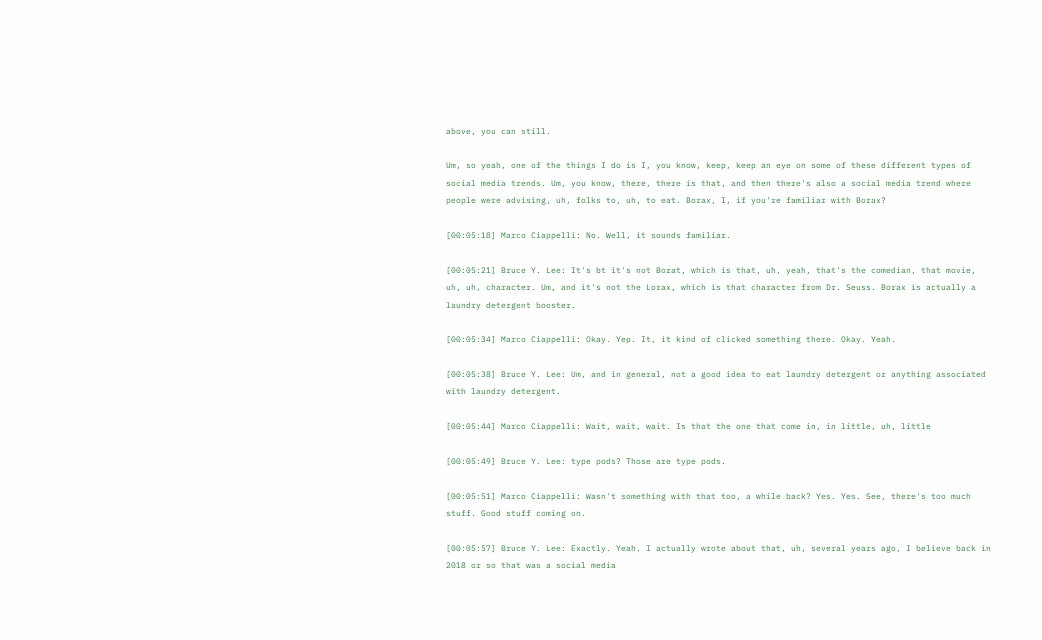above, you can still.

Um, so yeah, one of the things I do is I, you know, keep, keep an eye on some of these different types of social media trends. Um, you know, there, there is that, and then there's also a social media trend where people were advising, uh, folks to, uh, to eat. Borax, I, if you're familiar with Borax?

[00:05:18] Marco Ciappelli: No. Well, it sounds familiar.

[00:05:21] Bruce Y. Lee: It's bt it's not Borat, which is that, uh, yeah, that's the comedian, that movie, uh, uh, character. Um, and it's not the Lorax, which is that character from Dr. Seuss. Borax is actually a laundry detergent booster.

[00:05:34] Marco Ciappelli: Okay. Yep. It, it kind of clicked something there. Okay. Yeah.

[00:05:38] Bruce Y. Lee: Um, and in general, not a good idea to eat laundry detergent or anything associated with laundry detergent.

[00:05:44] Marco Ciappelli: Wait, wait, wait. Is that the one that come in, in little, uh, little

[00:05:49] Bruce Y. Lee: type pods? Those are type pods.

[00:05:51] Marco Ciappelli: Wasn't something with that too, a while back? Yes. Yes. See, there's too much stuff. Good stuff coming on.

[00:05:57] Bruce Y. Lee: Exactly. Yeah. I actually wrote about that, uh, several years ago, I believe back in 2018 or so that was a social media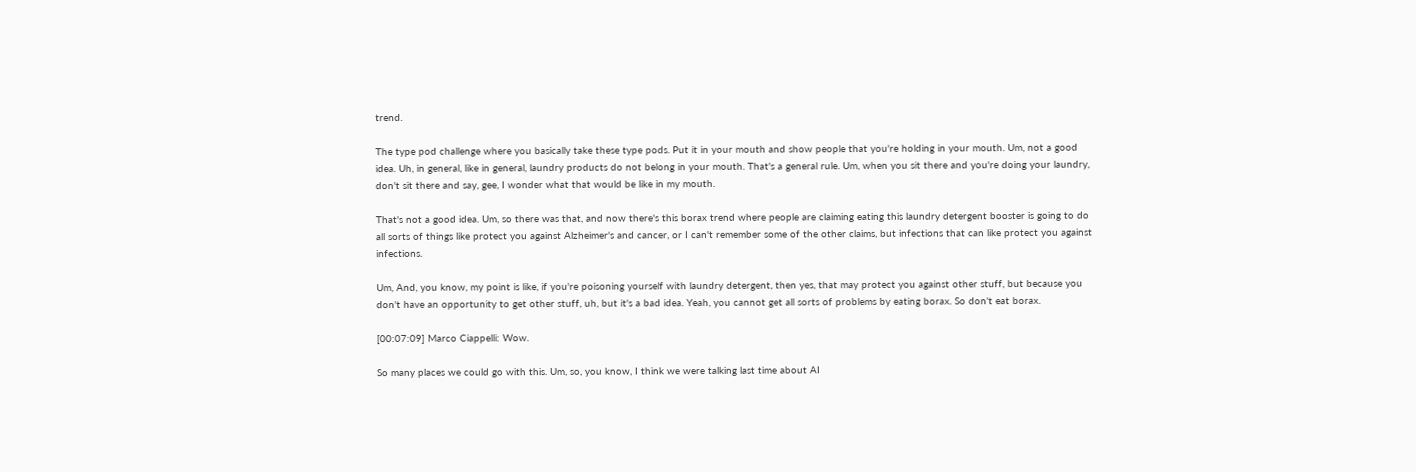trend.

The type pod challenge where you basically take these type pods. Put it in your mouth and show people that you're holding in your mouth. Um, not a good idea. Uh, in general, like in general, laundry products do not belong in your mouth. That's a general rule. Um, when you sit there and you're doing your laundry, don't sit there and say, gee, I wonder what that would be like in my mouth.

That's not a good idea. Um, so there was that, and now there's this borax trend where people are claiming eating this laundry detergent booster is going to do all sorts of things like protect you against Alzheimer's and cancer, or I can't remember some of the other claims, but infections that can like protect you against infections.

Um, And, you know, my point is like, if you're poisoning yourself with laundry detergent, then yes, that may protect you against other stuff, but because you don't have an opportunity to get other stuff, uh, but it's a bad idea. Yeah, you cannot get all sorts of problems by eating borax. So don't eat borax.

[00:07:09] Marco Ciappelli: Wow.

So many places we could go with this. Um, so, you know, I think we were talking last time about AI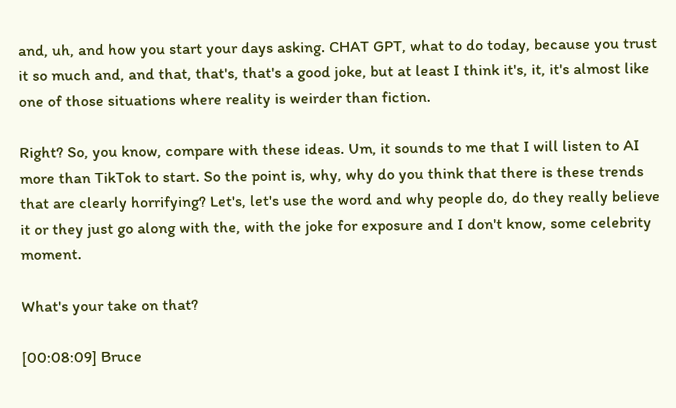and, uh, and how you start your days asking. CHAT GPT, what to do today, because you trust it so much and, and that, that's, that's a good joke, but at least I think it's, it, it's almost like one of those situations where reality is weirder than fiction.

Right? So, you know, compare with these ideas. Um, it sounds to me that I will listen to AI more than TikTok to start. So the point is, why, why do you think that there is these trends that are clearly horrifying? Let's, let's use the word and why people do, do they really believe it or they just go along with the, with the joke for exposure and I don't know, some celebrity moment.

What's your take on that?

[00:08:09] Bruce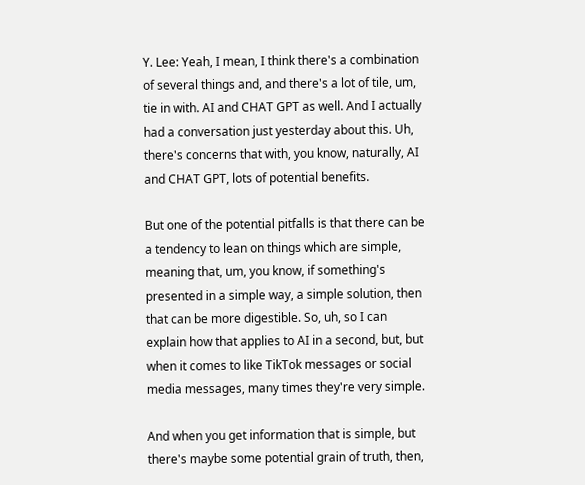Y. Lee: Yeah, I mean, I think there's a combination of several things and, and there's a lot of tile, um, tie in with. AI and CHAT GPT as well. And I actually had a conversation just yesterday about this. Uh, there's concerns that with, you know, naturally, AI and CHAT GPT, lots of potential benefits.

But one of the potential pitfalls is that there can be a tendency to lean on things which are simple, meaning that, um, you know, if something's presented in a simple way, a simple solution, then that can be more digestible. So, uh, so I can explain how that applies to AI in a second, but, but when it comes to like TikTok messages or social media messages, many times they're very simple.

And when you get information that is simple, but there's maybe some potential grain of truth, then,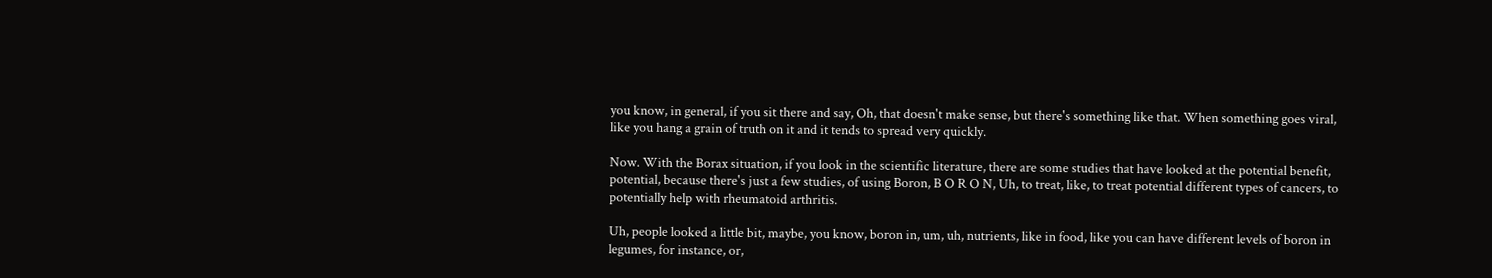you know, in general, if you sit there and say, Oh, that doesn't make sense, but there's something like that. When something goes viral, like you hang a grain of truth on it and it tends to spread very quickly.

Now. With the Borax situation, if you look in the scientific literature, there are some studies that have looked at the potential benefit, potential, because there's just a few studies, of using Boron, B O R O N, Uh, to treat, like, to treat potential different types of cancers, to potentially help with rheumatoid arthritis.

Uh, people looked a little bit, maybe, you know, boron in, um, uh, nutrients, like in food, like you can have different levels of boron in legumes, for instance, or,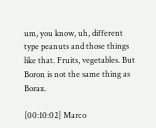um, you know, uh, different type peanuts and those things like that. Fruits, vegetables. But Boron is not the same thing as Borax.

[00:10:02] Marco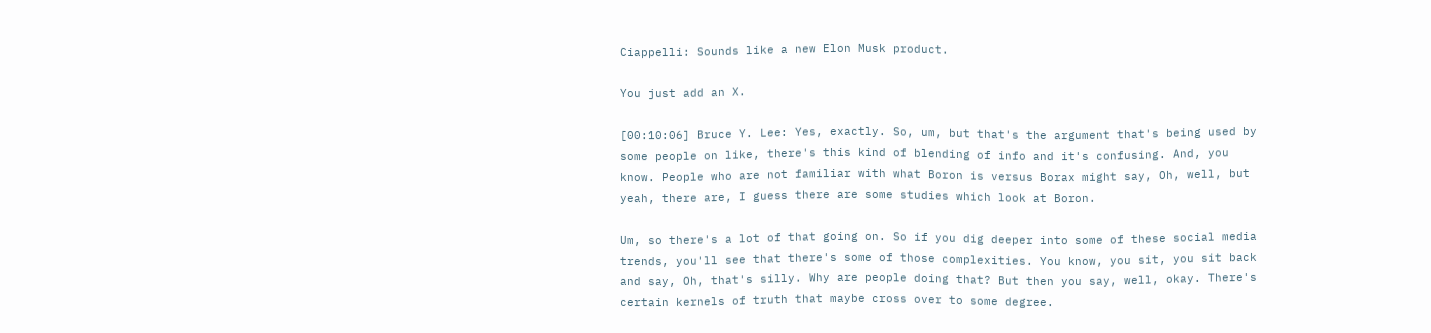Ciappelli: Sounds like a new Elon Musk product.

You just add an X.

[00:10:06] Bruce Y. Lee: Yes, exactly. So, um, but that's the argument that's being used by some people on like, there's this kind of blending of info and it's confusing. And, you know. People who are not familiar with what Boron is versus Borax might say, Oh, well, but yeah, there are, I guess there are some studies which look at Boron.

Um, so there's a lot of that going on. So if you dig deeper into some of these social media trends, you'll see that there's some of those complexities. You know, you sit, you sit back and say, Oh, that's silly. Why are people doing that? But then you say, well, okay. There's certain kernels of truth that maybe cross over to some degree.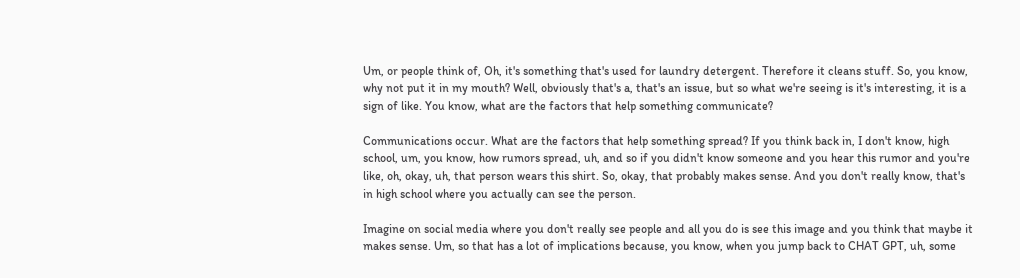Um, or people think of, Oh, it's something that's used for laundry detergent. Therefore it cleans stuff. So, you know, why not put it in my mouth? Well, obviously that's a, that's an issue, but so what we're seeing is it's interesting, it is a sign of like. You know, what are the factors that help something communicate?

Communications occur. What are the factors that help something spread? If you think back in, I don't know, high school, um, you know, how rumors spread, uh, and so if you didn't know someone and you hear this rumor and you're like, oh, okay, uh, that person wears this shirt. So, okay, that probably makes sense. And you don't really know, that's in high school where you actually can see the person.

Imagine on social media where you don't really see people and all you do is see this image and you think that maybe it makes sense. Um, so that has a lot of implications because, you know, when you jump back to CHAT GPT, uh, some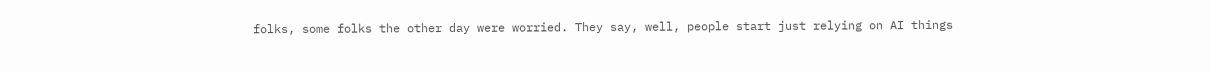folks, some folks the other day were worried. They say, well, people start just relying on AI things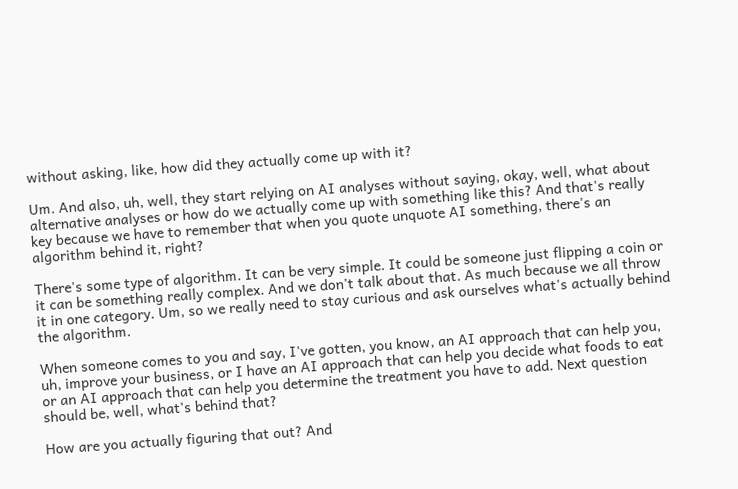without asking, like, how did they actually come up with it?

Um. And also, uh, well, they start relying on AI analyses without saying, okay, well, what about alternative analyses or how do we actually come up with something like this? And that's really key because we have to remember that when you quote unquote AI something, there's an algorithm behind it, right?

There's some type of algorithm. It can be very simple. It could be someone just flipping a coin or it can be something really complex. And we don't talk about that. As much because we all throw it in one category. Um, so we really need to stay curious and ask ourselves what's actually behind the algorithm.

When someone comes to you and say, I've gotten, you know, an AI approach that can help you, uh, improve your business, or I have an AI approach that can help you decide what foods to eat or an AI approach that can help you determine the treatment you have to add. Next question should be, well, what's behind that?

How are you actually figuring that out? And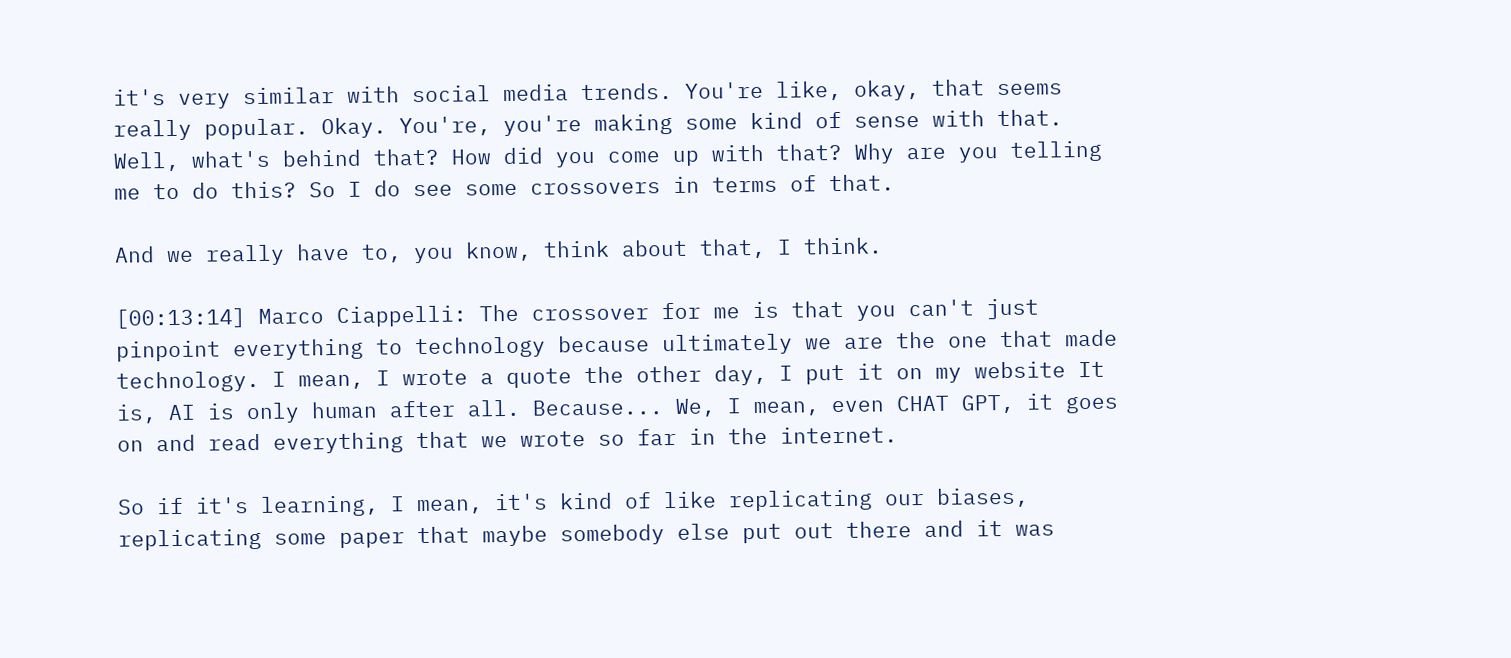it's very similar with social media trends. You're like, okay, that seems really popular. Okay. You're, you're making some kind of sense with that. Well, what's behind that? How did you come up with that? Why are you telling me to do this? So I do see some crossovers in terms of that.

And we really have to, you know, think about that, I think.

[00:13:14] Marco Ciappelli: The crossover for me is that you can't just pinpoint everything to technology because ultimately we are the one that made technology. I mean, I wrote a quote the other day, I put it on my website It is, AI is only human after all. Because... We, I mean, even CHAT GPT, it goes on and read everything that we wrote so far in the internet.

So if it's learning, I mean, it's kind of like replicating our biases, replicating some paper that maybe somebody else put out there and it was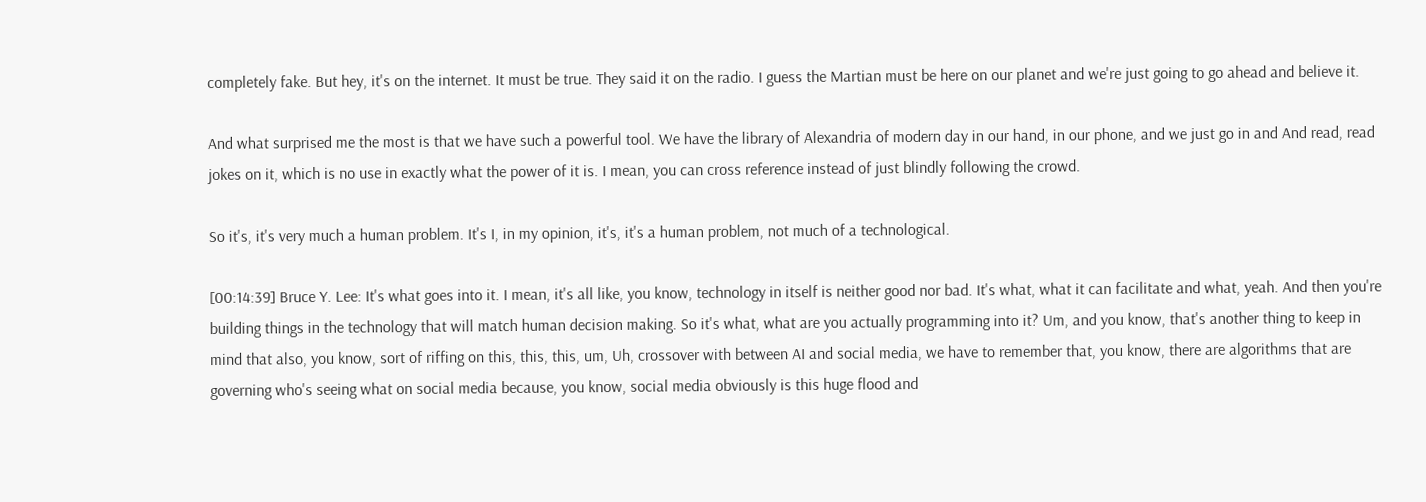completely fake. But hey, it's on the internet. It must be true. They said it on the radio. I guess the Martian must be here on our planet and we're just going to go ahead and believe it.

And what surprised me the most is that we have such a powerful tool. We have the library of Alexandria of modern day in our hand, in our phone, and we just go in and And read, read jokes on it, which is no use in exactly what the power of it is. I mean, you can cross reference instead of just blindly following the crowd.

So it's, it's very much a human problem. It's I, in my opinion, it's, it's a human problem, not much of a technological.

[00:14:39] Bruce Y. Lee: It's what goes into it. I mean, it's all like, you know, technology in itself is neither good nor bad. It's what, what it can facilitate and what, yeah. And then you're building things in the technology that will match human decision making. So it's what, what are you actually programming into it? Um, and you know, that's another thing to keep in mind that also, you know, sort of riffing on this, this, this, um, Uh, crossover with between AI and social media, we have to remember that, you know, there are algorithms that are governing who's seeing what on social media because, you know, social media obviously is this huge flood and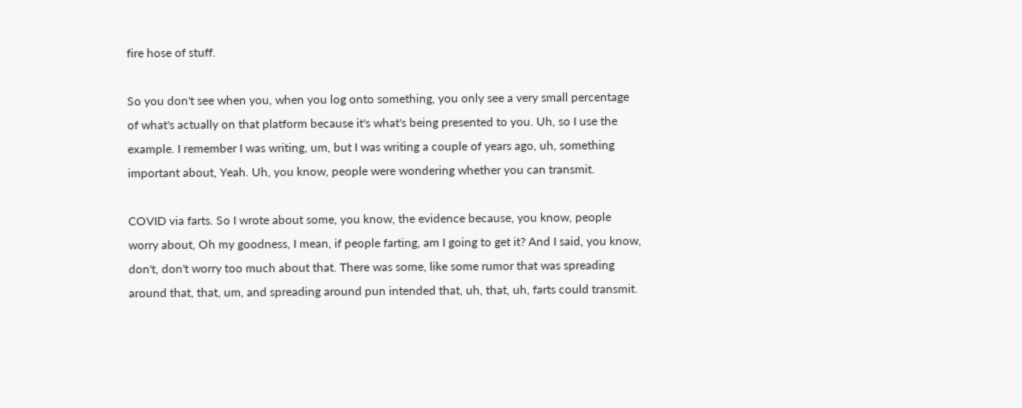fire hose of stuff.

So you don't see when you, when you log onto something, you only see a very small percentage of what's actually on that platform because it's what's being presented to you. Uh, so I use the example. I remember I was writing, um, but I was writing a couple of years ago, uh, something important about, Yeah. Uh, you know, people were wondering whether you can transmit.

COVID via farts. So I wrote about some, you know, the evidence because, you know, people worry about, Oh my goodness, I mean, if people farting, am I going to get it? And I said, you know, don't, don't worry too much about that. There was some, like some rumor that was spreading around that, that, um, and spreading around pun intended that, uh, that, uh, farts could transmit.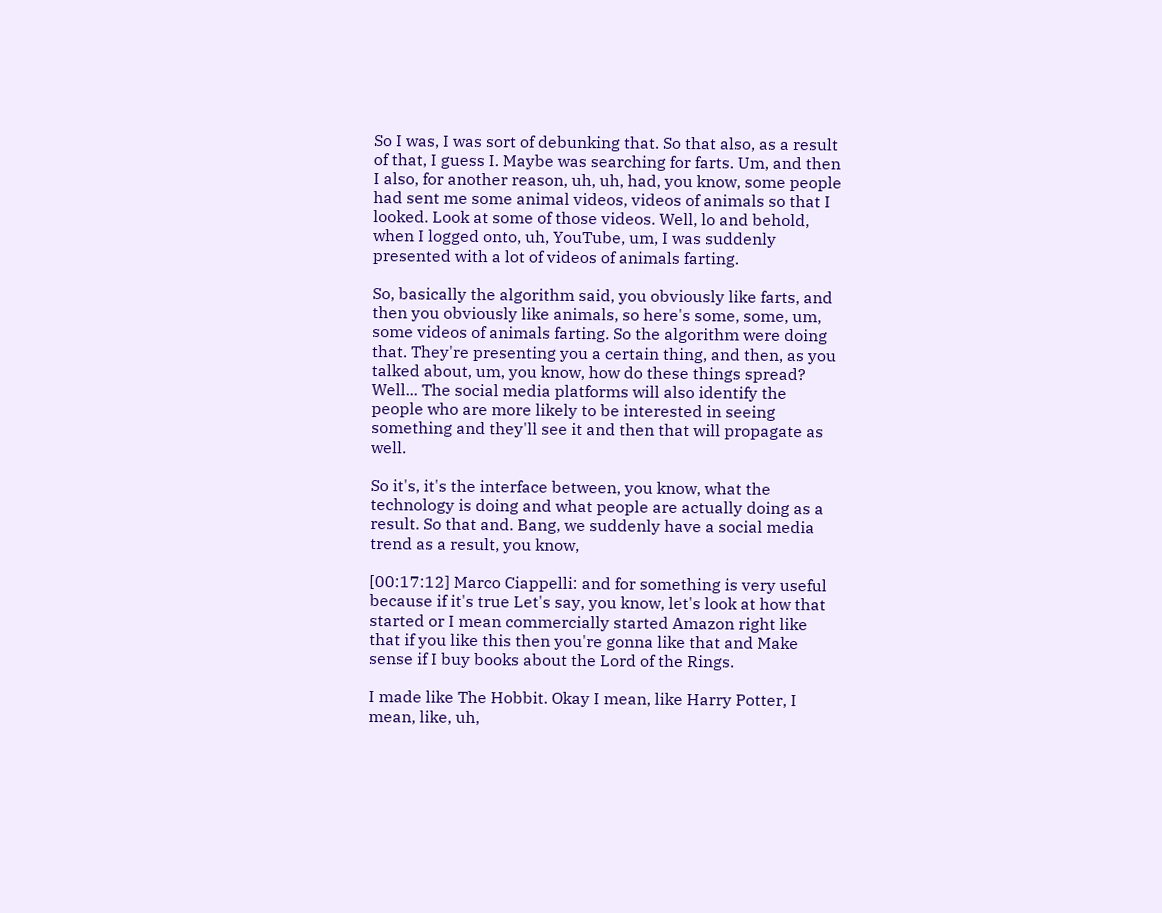So I was, I was sort of debunking that. So that also, as a result of that, I guess I. Maybe was searching for farts. Um, and then I also, for another reason, uh, uh, had, you know, some people had sent me some animal videos, videos of animals so that I looked. Look at some of those videos. Well, lo and behold, when I logged onto, uh, YouTube, um, I was suddenly presented with a lot of videos of animals farting.

So, basically the algorithm said, you obviously like farts, and then you obviously like animals, so here's some, some, um, some videos of animals farting. So the algorithm were doing that. They're presenting you a certain thing, and then, as you talked about, um, you know, how do these things spread? Well... The social media platforms will also identify the people who are more likely to be interested in seeing something and they'll see it and then that will propagate as well.

So it's, it's the interface between, you know, what the technology is doing and what people are actually doing as a result. So that and. Bang, we suddenly have a social media trend as a result, you know,

[00:17:12] Marco Ciappelli: and for something is very useful because if it's true Let's say, you know, let's look at how that started or I mean commercially started Amazon right like that if you like this then you're gonna like that and Make sense if I buy books about the Lord of the Rings.

I made like The Hobbit. Okay I mean, like Harry Potter, I mean, like, uh,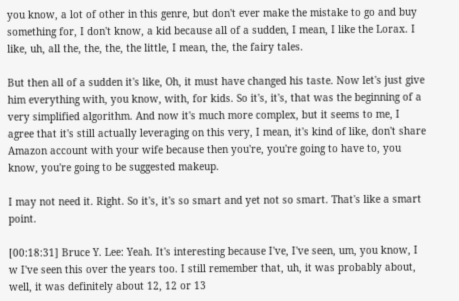you know, a lot of other in this genre, but don't ever make the mistake to go and buy something for, I don't know, a kid because all of a sudden, I mean, I like the Lorax. I like, uh, all the, the, the, the little, I mean, the, the fairy tales.

But then all of a sudden it's like, Oh, it must have changed his taste. Now let's just give him everything with, you know, with, for kids. So it's, it's, that was the beginning of a very simplified algorithm. And now it's much more complex, but it seems to me, I agree that it's still actually leveraging on this very, I mean, it's kind of like, don't share Amazon account with your wife because then you're, you're going to have to, you know, you're going to be suggested makeup.

I may not need it. Right. So it's, it's so smart and yet not so smart. That's like a smart point.

[00:18:31] Bruce Y. Lee: Yeah. It's interesting because I've, I've seen, um, you know, I w I've seen this over the years too. I still remember that, uh, it was probably about, well, it was definitely about 12, 12 or 13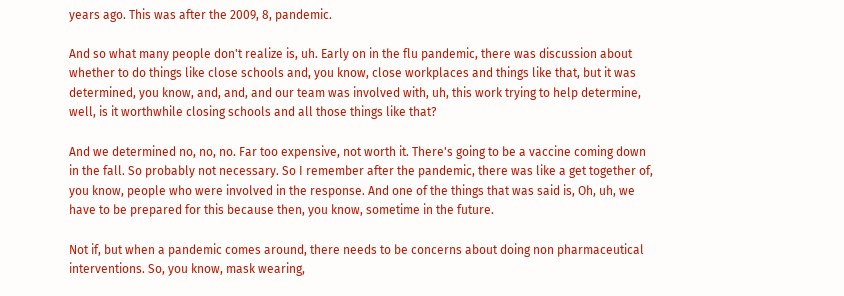years ago. This was after the 2009, 8, pandemic.

And so what many people don't realize is, uh. Early on in the flu pandemic, there was discussion about whether to do things like close schools and, you know, close workplaces and things like that, but it was determined, you know, and, and, and our team was involved with, uh, this work trying to help determine, well, is it worthwhile closing schools and all those things like that?

And we determined no, no, no. Far too expensive, not worth it. There's going to be a vaccine coming down in the fall. So probably not necessary. So I remember after the pandemic, there was like a get together of, you know, people who were involved in the response. And one of the things that was said is, Oh, uh, we have to be prepared for this because then, you know, sometime in the future.

Not if, but when a pandemic comes around, there needs to be concerns about doing non pharmaceutical interventions. So, you know, mask wearing,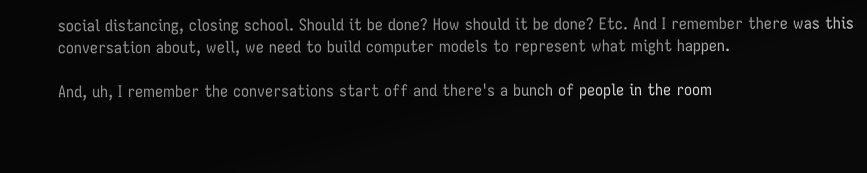social distancing, closing school. Should it be done? How should it be done? Etc. And I remember there was this conversation about, well, we need to build computer models to represent what might happen.

And, uh, I remember the conversations start off and there's a bunch of people in the room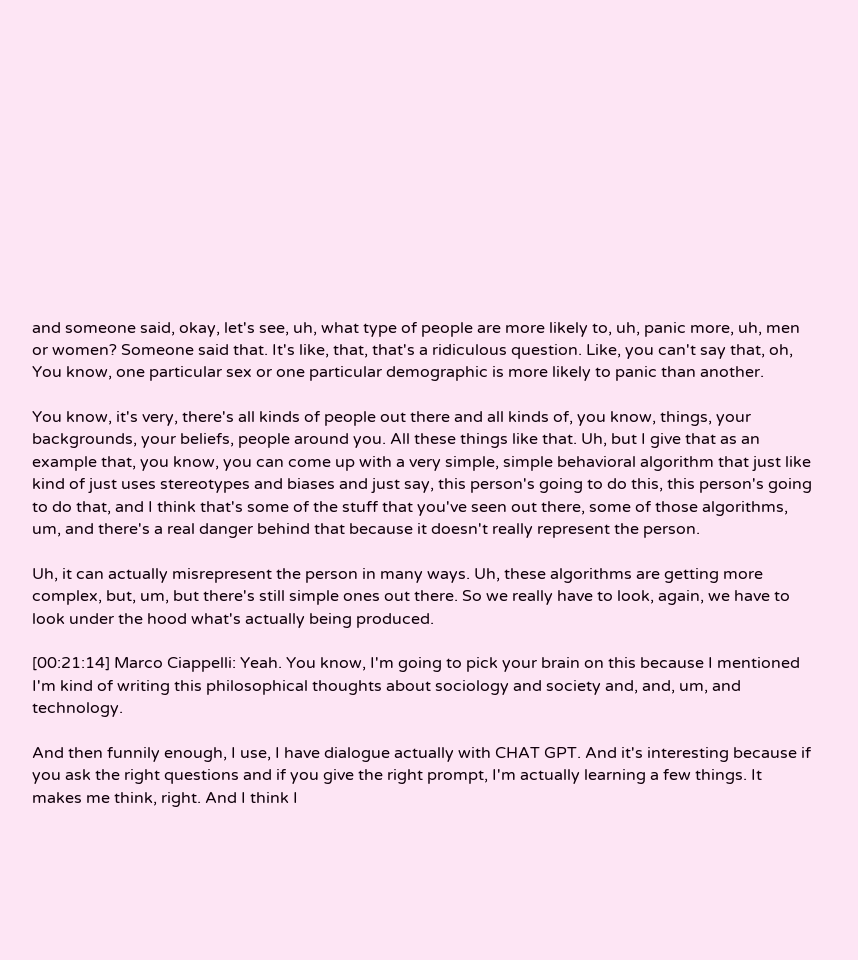and someone said, okay, let's see, uh, what type of people are more likely to, uh, panic more, uh, men or women? Someone said that. It's like, that, that's a ridiculous question. Like, you can't say that, oh, You know, one particular sex or one particular demographic is more likely to panic than another.

You know, it's very, there's all kinds of people out there and all kinds of, you know, things, your backgrounds, your beliefs, people around you. All these things like that. Uh, but I give that as an example that, you know, you can come up with a very simple, simple behavioral algorithm that just like kind of just uses stereotypes and biases and just say, this person's going to do this, this person's going to do that, and I think that's some of the stuff that you've seen out there, some of those algorithms, um, and there's a real danger behind that because it doesn't really represent the person.

Uh, it can actually misrepresent the person in many ways. Uh, these algorithms are getting more complex, but, um, but there's still simple ones out there. So we really have to look, again, we have to look under the hood what's actually being produced.

[00:21:14] Marco Ciappelli: Yeah. You know, I'm going to pick your brain on this because I mentioned I'm kind of writing this philosophical thoughts about sociology and society and, and, um, and technology.

And then funnily enough, I use, I have dialogue actually with CHAT GPT. And it's interesting because if you ask the right questions and if you give the right prompt, I'm actually learning a few things. It makes me think, right. And I think I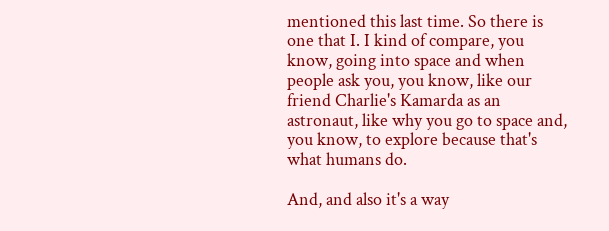mentioned this last time. So there is one that I. I kind of compare, you know, going into space and when people ask you, you know, like our friend Charlie's Kamarda as an astronaut, like why you go to space and, you know, to explore because that's what humans do.

And, and also it's a way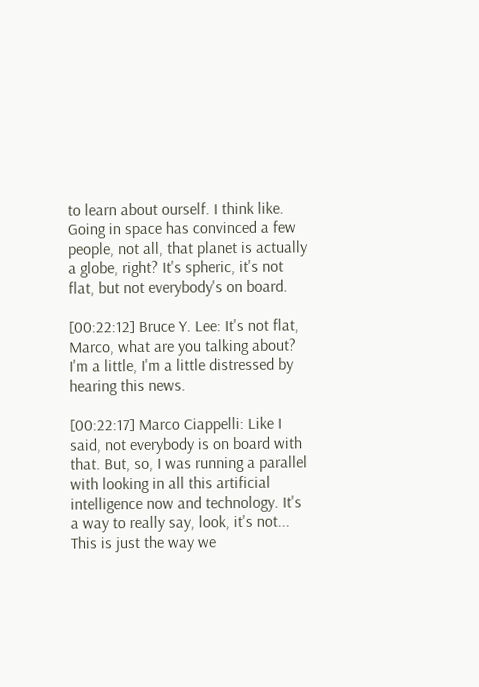to learn about ourself. I think like. Going in space has convinced a few people, not all, that planet is actually a globe, right? It's spheric, it's not flat, but not everybody's on board.

[00:22:12] Bruce Y. Lee: It's not flat, Marco, what are you talking about? I'm a little, I'm a little distressed by hearing this news.

[00:22:17] Marco Ciappelli: Like I said, not everybody is on board with that. But, so, I was running a parallel with looking in all this artificial intelligence now and technology. It's a way to really say, look, it's not... This is just the way we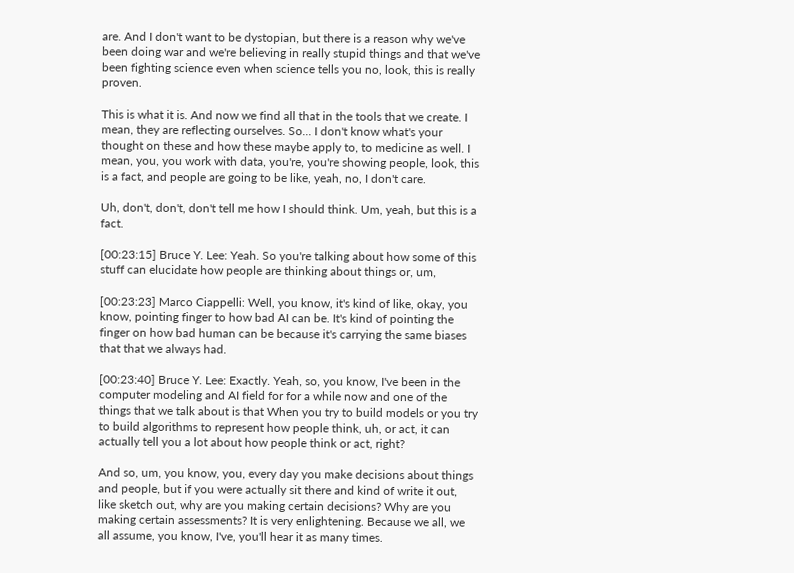are. And I don't want to be dystopian, but there is a reason why we've been doing war and we're believing in really stupid things and that we've been fighting science even when science tells you no, look, this is really proven.

This is what it is. And now we find all that in the tools that we create. I mean, they are reflecting ourselves. So... I don't know what's your thought on these and how these maybe apply to, to medicine as well. I mean, you, you work with data, you're, you're showing people, look, this is a fact, and people are going to be like, yeah, no, I don't care.

Uh, don't, don't, don't tell me how I should think. Um, yeah, but this is a fact.

[00:23:15] Bruce Y. Lee: Yeah. So you're talking about how some of this stuff can elucidate how people are thinking about things or, um,

[00:23:23] Marco Ciappelli: Well, you know, it's kind of like, okay, you know, pointing finger to how bad AI can be. It's kind of pointing the finger on how bad human can be because it's carrying the same biases that that we always had.

[00:23:40] Bruce Y. Lee: Exactly. Yeah, so, you know, I've been in the computer modeling and AI field for for a while now and one of the things that we talk about is that When you try to build models or you try to build algorithms to represent how people think, uh, or act, it can actually tell you a lot about how people think or act, right?

And so, um, you know, you, every day you make decisions about things and people, but if you were actually sit there and kind of write it out, like sketch out, why are you making certain decisions? Why are you making certain assessments? It is very enlightening. Because we all, we all assume, you know, I've, you'll hear it as many times.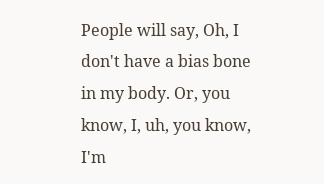People will say, Oh, I don't have a bias bone in my body. Or, you know, I, uh, you know, I'm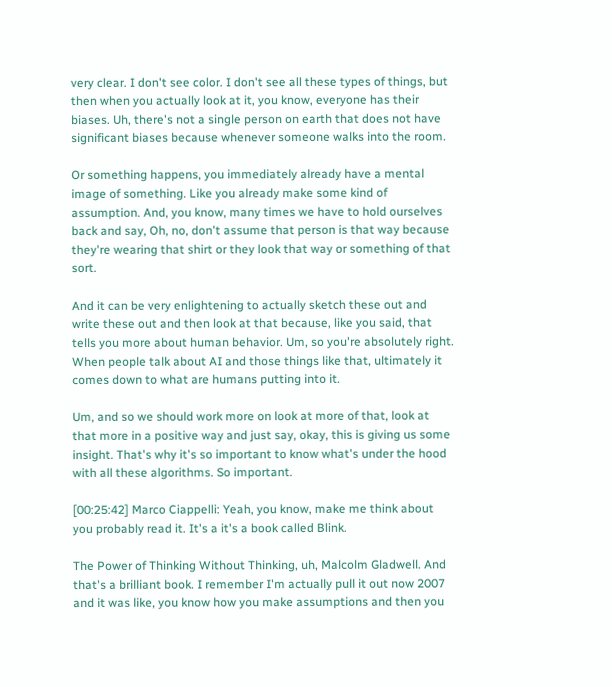very clear. I don't see color. I don't see all these types of things, but then when you actually look at it, you know, everyone has their biases. Uh, there's not a single person on earth that does not have significant biases because whenever someone walks into the room.

Or something happens, you immediately already have a mental image of something. Like you already make some kind of assumption. And, you know, many times we have to hold ourselves back and say, Oh, no, don't assume that person is that way because they're wearing that shirt or they look that way or something of that sort.

And it can be very enlightening to actually sketch these out and write these out and then look at that because, like you said, that tells you more about human behavior. Um, so you're absolutely right. When people talk about AI and those things like that, ultimately it comes down to what are humans putting into it.

Um, and so we should work more on look at more of that, look at that more in a positive way and just say, okay, this is giving us some insight. That's why it's so important to know what's under the hood with all these algorithms. So important.

[00:25:42] Marco Ciappelli: Yeah, you know, make me think about you probably read it. It's a it's a book called Blink.

The Power of Thinking Without Thinking, uh, Malcolm Gladwell. And that's a brilliant book. I remember I'm actually pull it out now 2007 and it was like, you know how you make assumptions and then you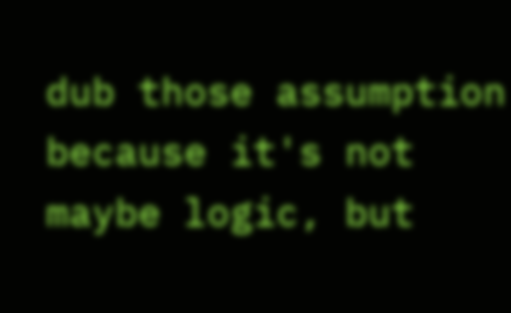dub those assumption because it's not maybe logic, but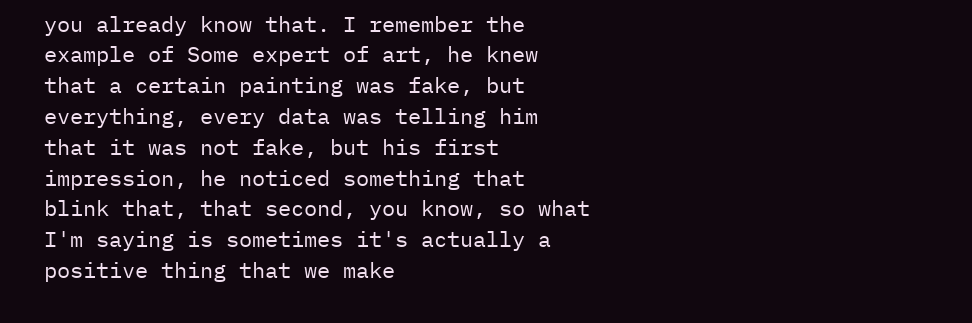you already know that. I remember the example of Some expert of art, he knew that a certain painting was fake, but everything, every data was telling him that it was not fake, but his first impression, he noticed something that blink that, that second, you know, so what I'm saying is sometimes it's actually a positive thing that we make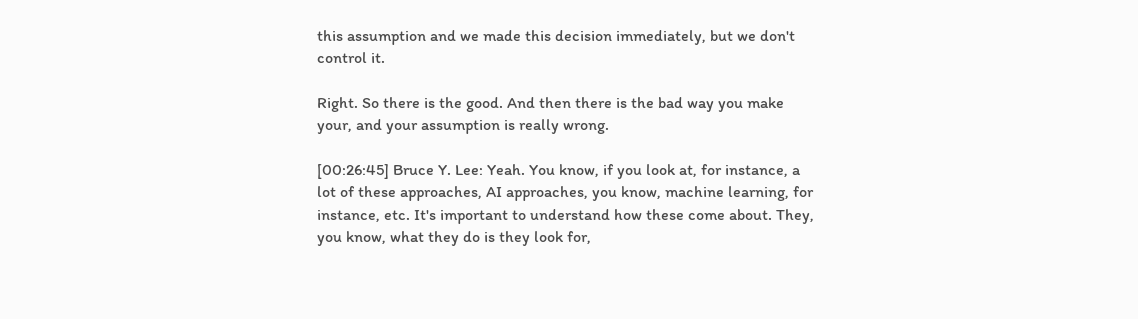this assumption and we made this decision immediately, but we don't control it.

Right. So there is the good. And then there is the bad way you make your, and your assumption is really wrong.

[00:26:45] Bruce Y. Lee: Yeah. You know, if you look at, for instance, a lot of these approaches, AI approaches, you know, machine learning, for instance, etc. It's important to understand how these come about. They, you know, what they do is they look for,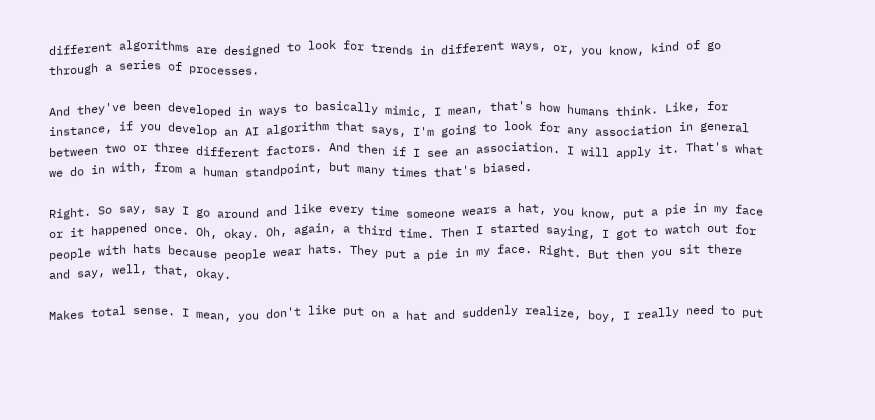different algorithms are designed to look for trends in different ways, or, you know, kind of go through a series of processes.

And they've been developed in ways to basically mimic, I mean, that's how humans think. Like, for instance, if you develop an AI algorithm that says, I'm going to look for any association in general between two or three different factors. And then if I see an association. I will apply it. That's what we do in with, from a human standpoint, but many times that's biased.

Right. So say, say I go around and like every time someone wears a hat, you know, put a pie in my face or it happened once. Oh, okay. Oh, again, a third time. Then I started saying, I got to watch out for people with hats because people wear hats. They put a pie in my face. Right. But then you sit there and say, well, that, okay.

Makes total sense. I mean, you don't like put on a hat and suddenly realize, boy, I really need to put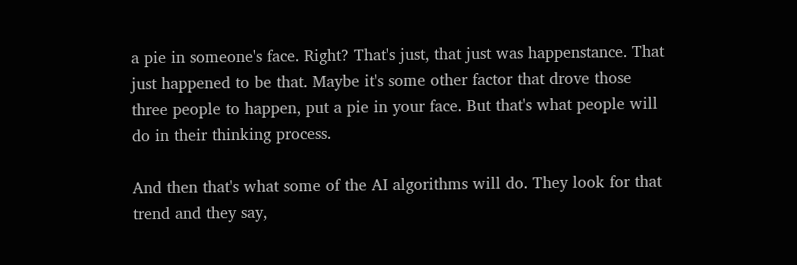a pie in someone's face. Right? That's just, that just was happenstance. That just happened to be that. Maybe it's some other factor that drove those three people to happen, put a pie in your face. But that's what people will do in their thinking process.

And then that's what some of the AI algorithms will do. They look for that trend and they say,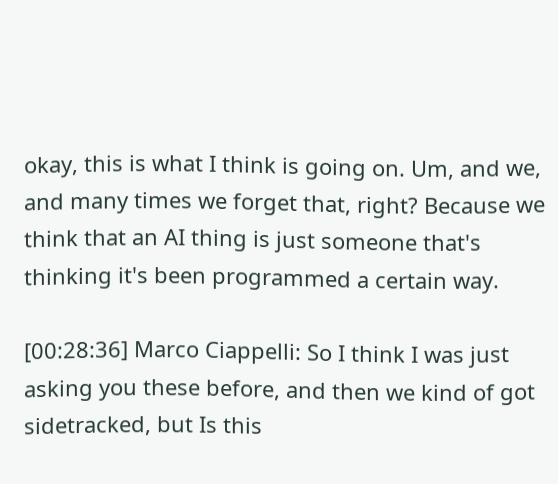okay, this is what I think is going on. Um, and we, and many times we forget that, right? Because we think that an AI thing is just someone that's thinking it's been programmed a certain way.

[00:28:36] Marco Ciappelli: So I think I was just asking you these before, and then we kind of got sidetracked, but Is this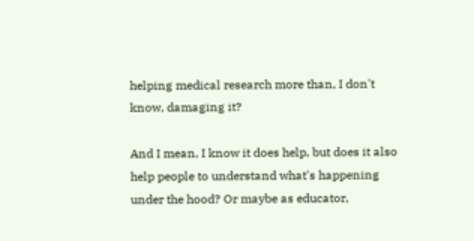helping medical research more than, I don't know, damaging it?

And I mean, I know it does help, but does it also help people to understand what's happening under the hood? Or maybe as educator,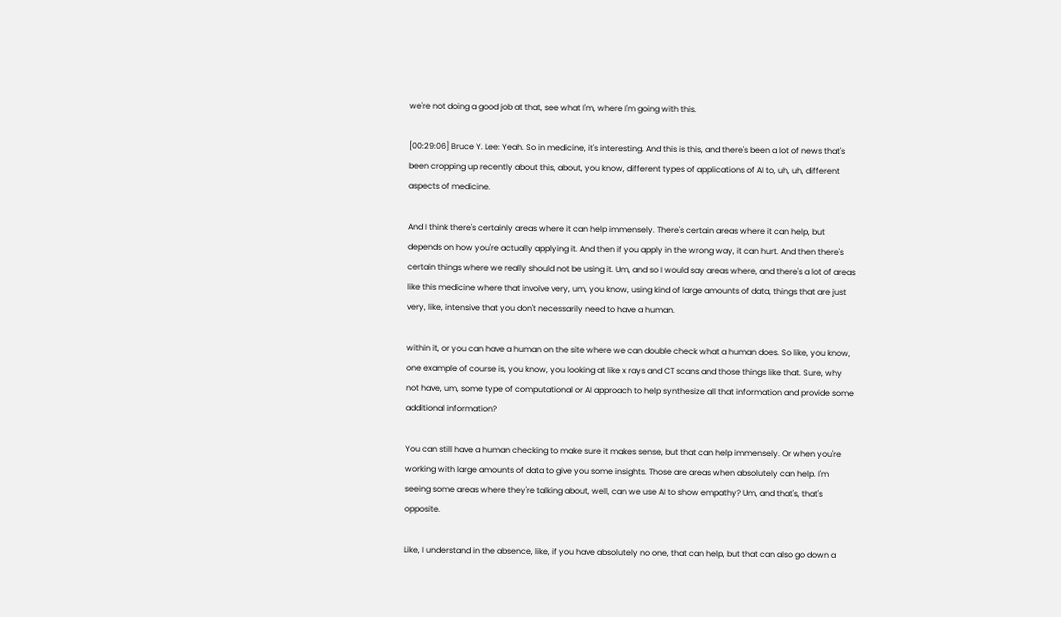we're not doing a good job at that, see what I'm, where I'm going with this.

[00:29:06] Bruce Y. Lee: Yeah. So in medicine, it's interesting. And this is this, and there's been a lot of news that's been cropping up recently about this, about, you know, different types of applications of AI to, uh, uh, different aspects of medicine.

And I think there's certainly areas where it can help immensely. There's certain areas where it can help, but depends on how you're actually applying it. And then if you apply in the wrong way, it can hurt. And then there's certain things where we really should not be using it. Um, and so I would say areas where, and there's a lot of areas like this medicine where that involve very, um, you know, using kind of large amounts of data, things that are just very, like, intensive that you don't necessarily need to have a human.

within it, or you can have a human on the site where we can double check what a human does. So like, you know, one example of course is, you know, you looking at like x rays and CT scans and those things like that. Sure, why not have, um, some type of computational or AI approach to help synthesize all that information and provide some additional information?

You can still have a human checking to make sure it makes sense, but that can help immensely. Or when you're working with large amounts of data to give you some insights. Those are areas when absolutely can help. I'm seeing some areas where they're talking about, well, can we use AI to show empathy? Um, and that's, that's opposite.

Like, I understand in the absence, like, if you have absolutely no one, that can help, but that can also go down a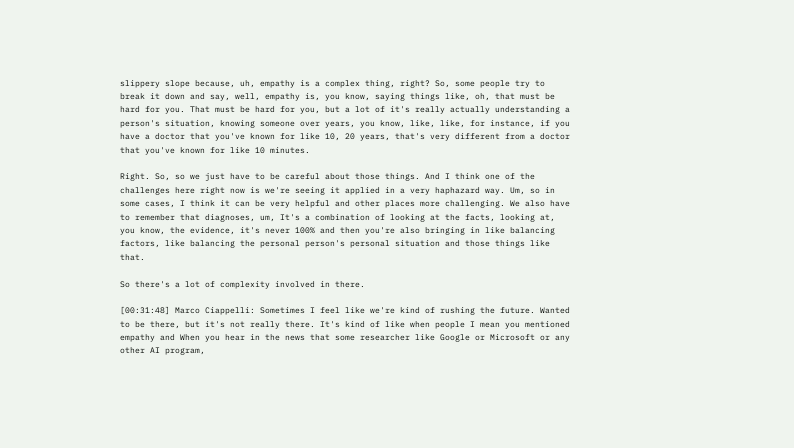slippery slope because, uh, empathy is a complex thing, right? So, some people try to break it down and say, well, empathy is, you know, saying things like, oh, that must be hard for you. That must be hard for you, but a lot of it's really actually understanding a person's situation, knowing someone over years, you know, like, like, for instance, if you have a doctor that you've known for like 10, 20 years, that's very different from a doctor that you've known for like 10 minutes.

Right. So, so we just have to be careful about those things. And I think one of the challenges here right now is we're seeing it applied in a very haphazard way. Um, so in some cases, I think it can be very helpful and other places more challenging. We also have to remember that diagnoses, um, It's a combination of looking at the facts, looking at, you know, the evidence, it's never 100% and then you're also bringing in like balancing factors, like balancing the personal person's personal situation and those things like that.

So there's a lot of complexity involved in there.

[00:31:48] Marco Ciappelli: Sometimes I feel like we're kind of rushing the future. Wanted to be there, but it's not really there. It's kind of like when people I mean you mentioned empathy and When you hear in the news that some researcher like Google or Microsoft or any other AI program,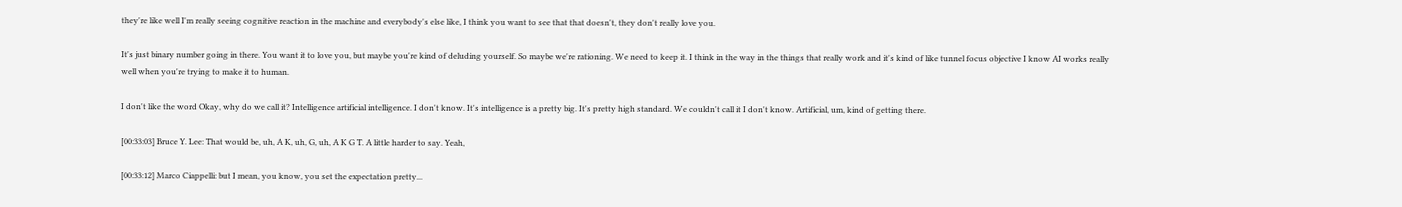they're like well I'm really seeing cognitive reaction in the machine and everybody's else like, I think you want to see that that doesn't, they don't really love you.

It's just binary number going in there. You want it to love you, but maybe you're kind of deluding yourself. So maybe we're rationing. We need to keep it. I think in the way in the things that really work and it's kind of like tunnel focus objective I know AI works really well when you're trying to make it to human.

I don't like the word Okay, why do we call it? Intelligence artificial intelligence. I don't know. It's intelligence is a pretty big. It's pretty high standard. We couldn't call it I don't know. Artificial, um, kind of getting there.

[00:33:03] Bruce Y. Lee: That would be, uh, A K, uh, G, uh, A K G T. A little harder to say. Yeah,

[00:33:12] Marco Ciappelli: but I mean, you know, you set the expectation pretty...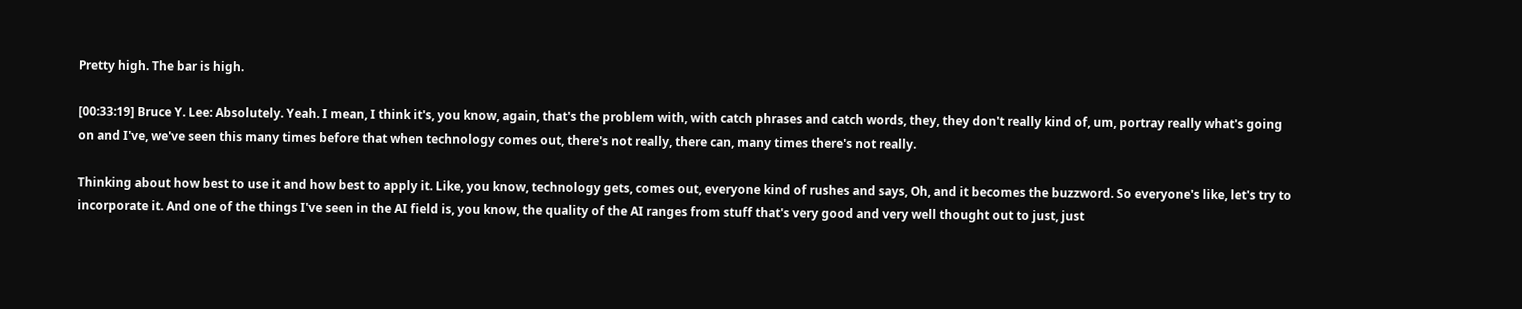Pretty high. The bar is high.

[00:33:19] Bruce Y. Lee: Absolutely. Yeah. I mean, I think it's, you know, again, that's the problem with, with catch phrases and catch words, they, they don't really kind of, um, portray really what's going on and I've, we've seen this many times before that when technology comes out, there's not really, there can, many times there's not really.

Thinking about how best to use it and how best to apply it. Like, you know, technology gets, comes out, everyone kind of rushes and says, Oh, and it becomes the buzzword. So everyone's like, let's try to incorporate it. And one of the things I've seen in the AI field is, you know, the quality of the AI ranges from stuff that's very good and very well thought out to just, just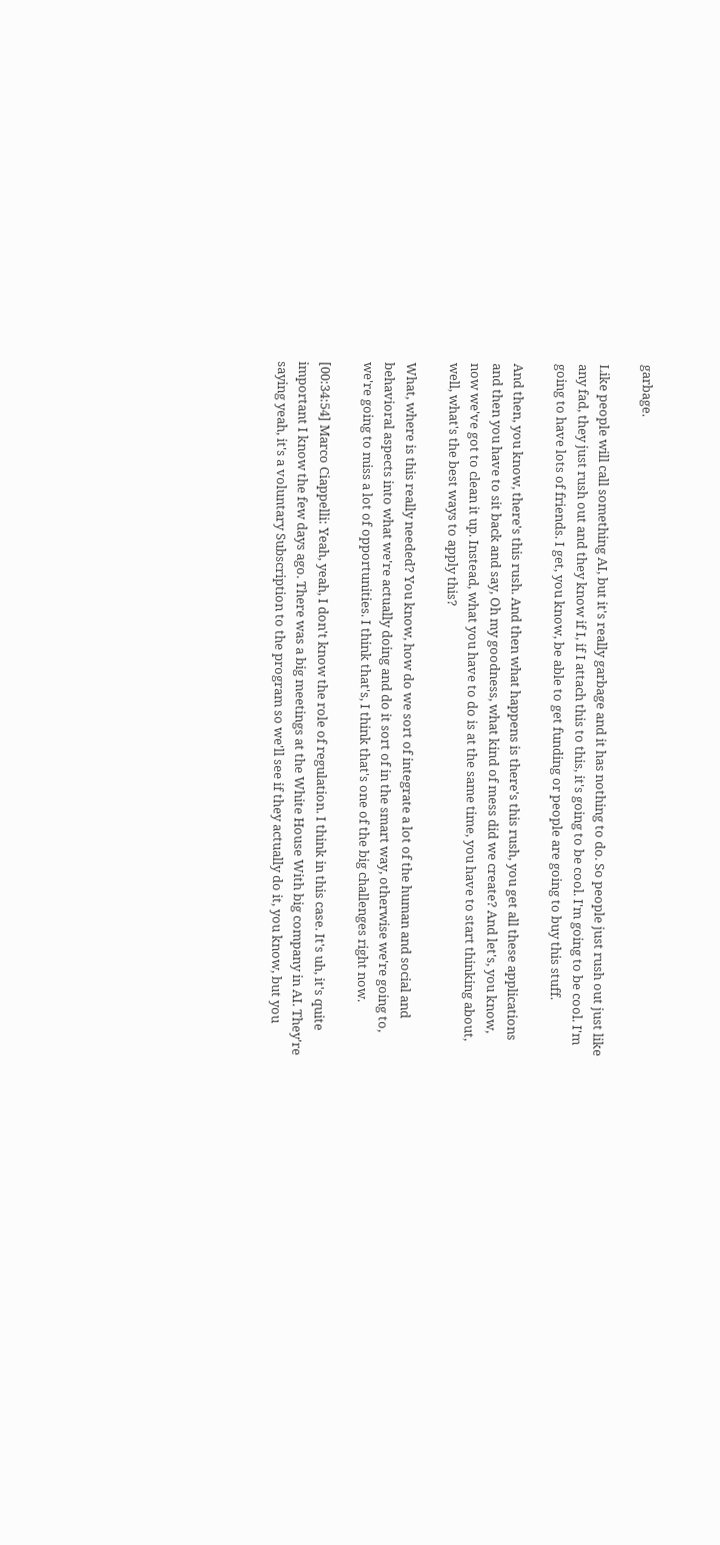garbage.

Like people will call something AI, but it's really garbage and it has nothing to do. So people just rush out just like any fad, they just rush out and they know if I, if I attach this to this, it's going to be cool. I'm going to be cool. I'm going to have lots of friends. I get, you know, be able to get funding or people are going to buy this stuff.

And then, you know, there's this rush. And then what happens is there's this rush, you get all these applications and then you have to sit back and say, Oh my goodness, what kind of mess did we create? And let's, you know, now we've got to clean it up. Instead, what you have to do is at the same time, you have to start thinking about, well, what's the best ways to apply this?

What, where is this really needed? You know, how do we sort of integrate a lot of the human and social and behavioral aspects into what we're actually doing and do it sort of in the smart way, otherwise we're going to, we're going to miss a lot of opportunities. I think that's, I think that's one of the big challenges right now.

[00:34:54] Marco Ciappelli: Yeah, yeah, I don't know the role of regulation. I think in this case. It's uh, it's quite important I know the few days ago. There was a big meetings at the White House With big company in AI. They're saying yeah, it's a voluntary Subscription to the program so we'll see if they actually do it, you know, but you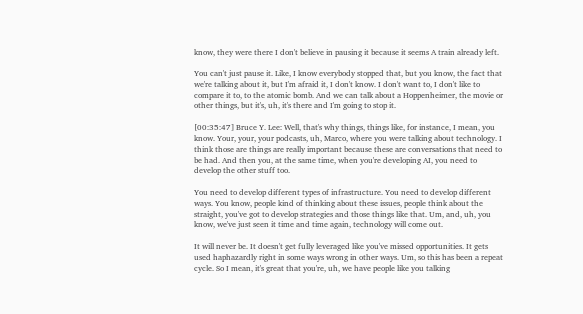know, they were there I don't believe in pausing it because it seems A train already left.

You can't just pause it. Like, I know everybody stopped that, but you know, the fact that we're talking about it, but I'm afraid it, I don't know. I don't want to, I don't like to compare it to, to the atomic bomb. And we can talk about a Hoppenheimer, the movie or other things, but it's, uh, it's there and I'm going to stop it.

[00:35:47] Bruce Y. Lee: Well, that's why things, things like, for instance, I mean, you know. Your, your, your podcasts, uh, Marco, where you were talking about technology. I think those are things are really important because these are conversations that need to be had. And then you, at the same time, when you're developing AI, you need to develop the other stuff too.

You need to develop different types of infrastructure. You need to develop different ways. You know, people kind of thinking about these issues, people think about the straight, you've got to develop strategies and those things like that. Um, and, uh, you know, we've just seen it time and time again, technology will come out.

It will never be. It doesn't get fully leveraged like you've missed opportunities. It gets used haphazardly right in some ways wrong in other ways. Um, so this has been a repeat cycle. So I mean, it's great that you're, uh, we have people like you talking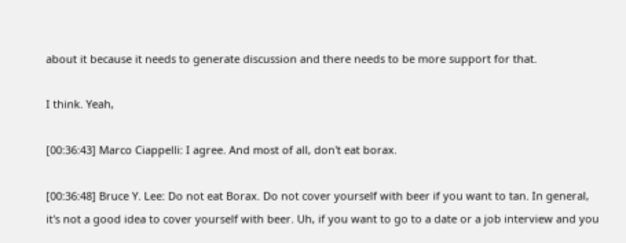about it because it needs to generate discussion and there needs to be more support for that.

I think. Yeah,

[00:36:43] Marco Ciappelli: I agree. And most of all, don't eat borax.

[00:36:48] Bruce Y. Lee: Do not eat Borax. Do not cover yourself with beer if you want to tan. In general, it's not a good idea to cover yourself with beer. Uh, if you want to go to a date or a job interview and you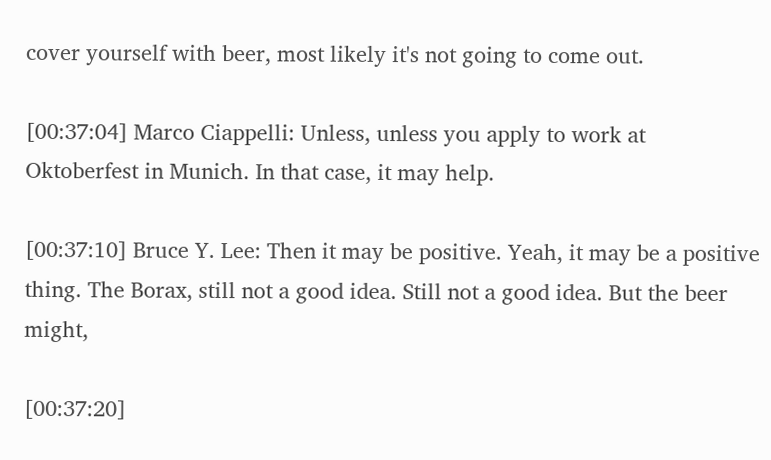cover yourself with beer, most likely it's not going to come out.

[00:37:04] Marco Ciappelli: Unless, unless you apply to work at Oktoberfest in Munich. In that case, it may help.

[00:37:10] Bruce Y. Lee: Then it may be positive. Yeah, it may be a positive thing. The Borax, still not a good idea. Still not a good idea. But the beer might,

[00:37:20]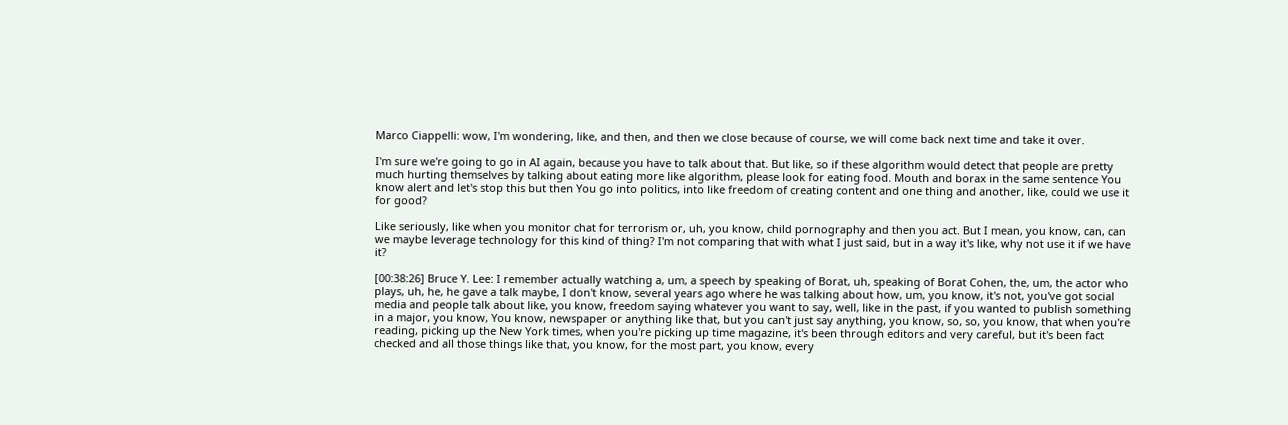Marco Ciappelli: wow, I'm wondering, like, and then, and then we close because of course, we will come back next time and take it over.

I'm sure we're going to go in AI again, because you have to talk about that. But like, so if these algorithm would detect that people are pretty much hurting themselves by talking about eating more like algorithm, please look for eating food. Mouth and borax in the same sentence You know alert and let's stop this but then You go into politics, into like freedom of creating content and one thing and another, like, could we use it for good?

Like seriously, like when you monitor chat for terrorism or, uh, you know, child pornography and then you act. But I mean, you know, can, can we maybe leverage technology for this kind of thing? I'm not comparing that with what I just said, but in a way it's like, why not use it if we have it?

[00:38:26] Bruce Y. Lee: I remember actually watching a, um, a speech by speaking of Borat, uh, speaking of Borat Cohen, the, um, the actor who plays, uh, he, he gave a talk maybe, I don't know, several years ago where he was talking about how, um, you know, it's not, you've got social media and people talk about like, you know, freedom saying whatever you want to say, well, like in the past, if you wanted to publish something in a major, you know, You know, newspaper or anything like that, but you can't just say anything, you know, so, so, you know, that when you're reading, picking up the New York times, when you're picking up time magazine, it's been through editors and very careful, but it's been fact checked and all those things like that, you know, for the most part, you know, every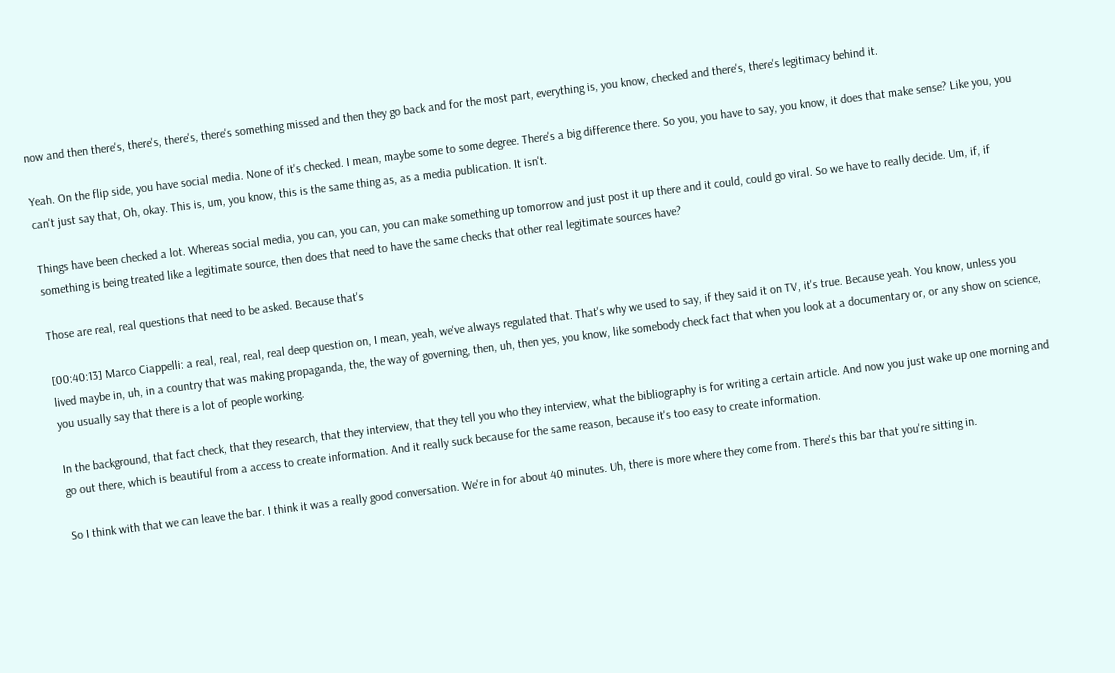now and then there's, there's, there's, there's something missed and then they go back and for the most part, everything is, you know, checked and there's, there's legitimacy behind it.

Yeah. On the flip side, you have social media. None of it's checked. I mean, maybe some to some degree. There's a big difference there. So you, you have to say, you know, it does that make sense? Like you, you can't just say that, Oh, okay. This is, um, you know, this is the same thing as, as a media publication. It isn't.

Things have been checked a lot. Whereas social media, you can, you can, you can make something up tomorrow and just post it up there and it could, could go viral. So we have to really decide. Um, if, if something is being treated like a legitimate source, then does that need to have the same checks that other real legitimate sources have?

Those are real, real questions that need to be asked. Because that's

[00:40:13] Marco Ciappelli: a real, real, real, real deep question on, I mean, yeah, we've always regulated that. That's why we used to say, if they said it on TV, it's true. Because yeah. You know, unless you lived maybe in, uh, in a country that was making propaganda, the, the way of governing, then, uh, then yes, you know, like somebody check fact that when you look at a documentary or, or any show on science, you usually say that there is a lot of people working.

In the background, that fact check, that they research, that they interview, that they tell you who they interview, what the bibliography is for writing a certain article. And now you just wake up one morning and go out there, which is beautiful from a access to create information. And it really suck because for the same reason, because it's too easy to create information.

So I think with that we can leave the bar. I think it was a really good conversation. We're in for about 40 minutes. Uh, there is more where they come from. There's this bar that you're sitting in.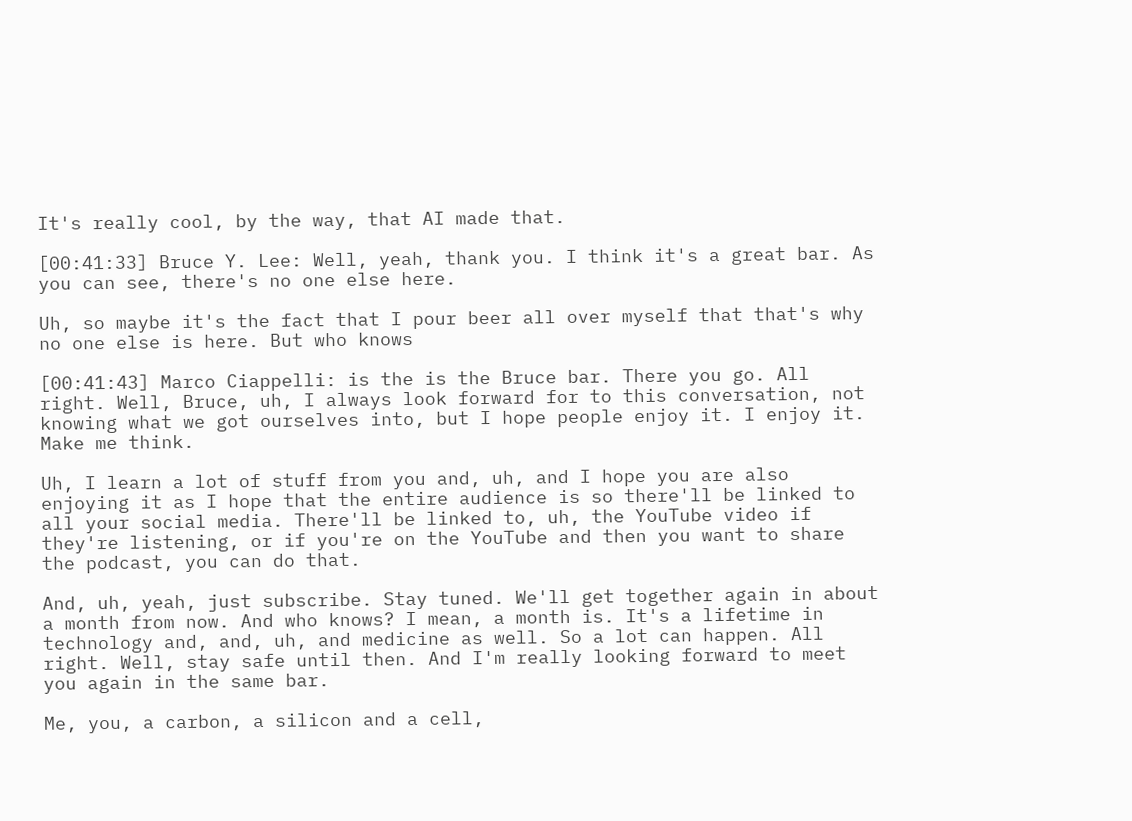It's really cool, by the way, that AI made that.

[00:41:33] Bruce Y. Lee: Well, yeah, thank you. I think it's a great bar. As you can see, there's no one else here.

Uh, so maybe it's the fact that I pour beer all over myself that that's why no one else is here. But who knows

[00:41:43] Marco Ciappelli: is the is the Bruce bar. There you go. All right. Well, Bruce, uh, I always look forward for to this conversation, not knowing what we got ourselves into, but I hope people enjoy it. I enjoy it. Make me think.

Uh, I learn a lot of stuff from you and, uh, and I hope you are also enjoying it as I hope that the entire audience is so there'll be linked to all your social media. There'll be linked to, uh, the YouTube video if they're listening, or if you're on the YouTube and then you want to share the podcast, you can do that.

And, uh, yeah, just subscribe. Stay tuned. We'll get together again in about a month from now. And who knows? I mean, a month is. It's a lifetime in technology and, and, uh, and medicine as well. So a lot can happen. All right. Well, stay safe until then. And I'm really looking forward to meet you again in the same bar.

Me, you, a carbon, a silicon and a cell,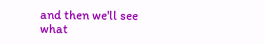and then we'll see what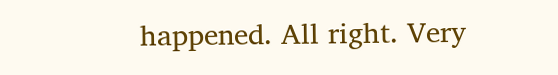happened. All right. Very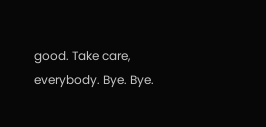good. Take care, everybody. Bye. Bye.